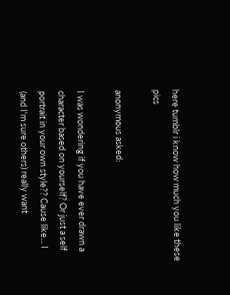here tumblr i know how much you like these pics

anonymous asked:

I was wondering if you have ever drawn a character based on yourself? Or just a self portrait in your own style?? Cause like... I (and I'm sure others) really want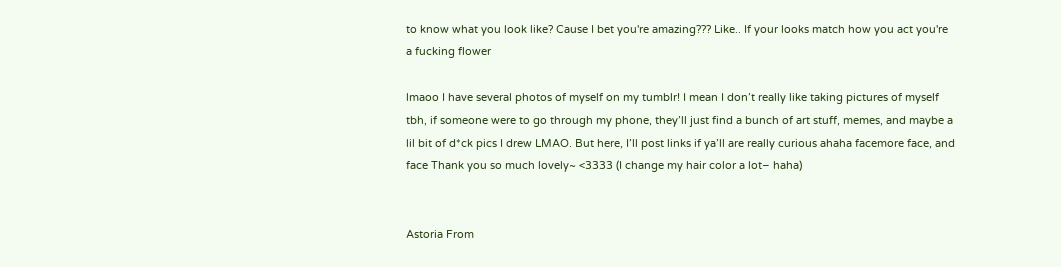to know what you look like? Cause I bet you're amazing??? Like.. If your looks match how you act you're a fucking flower

lmaoo I have several photos of myself on my tumblr! I mean I don’t really like taking pictures of myself tbh, if someone were to go through my phone, they’ll just find a bunch of art stuff, memes, and maybe a lil bit of d*ck pics I drew LMAO. But here, I’ll post links if ya’ll are really curious ahaha facemore face, and face Thank you so much lovely~ <3333 (I change my hair color a lot– haha)


Astoria From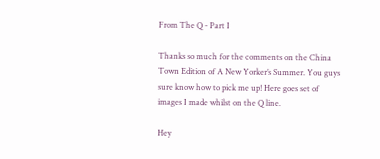From The Q - Part I

Thanks so much for the comments on the China Town Edition of A New Yorker’s Summer. You guys sure know how to pick me up! Here goes set of images I made whilst on the Q line.

Hey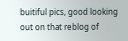buitiful pics, good looking out on that reblog of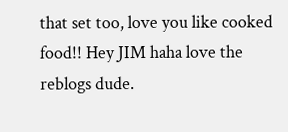that set too, love you like cooked food!! Hey JIM haha love the reblogs dude.